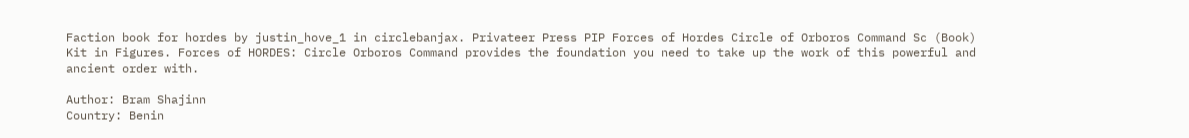Faction book for hordes by justin_hove_1 in circlebanjax. Privateer Press PIP Forces of Hordes Circle of Orboros Command Sc (Book) Kit in Figures. Forces of HORDES: Circle Orboros Command provides the foundation you need to take up the work of this powerful and ancient order with.

Author: Bram Shajinn
Country: Benin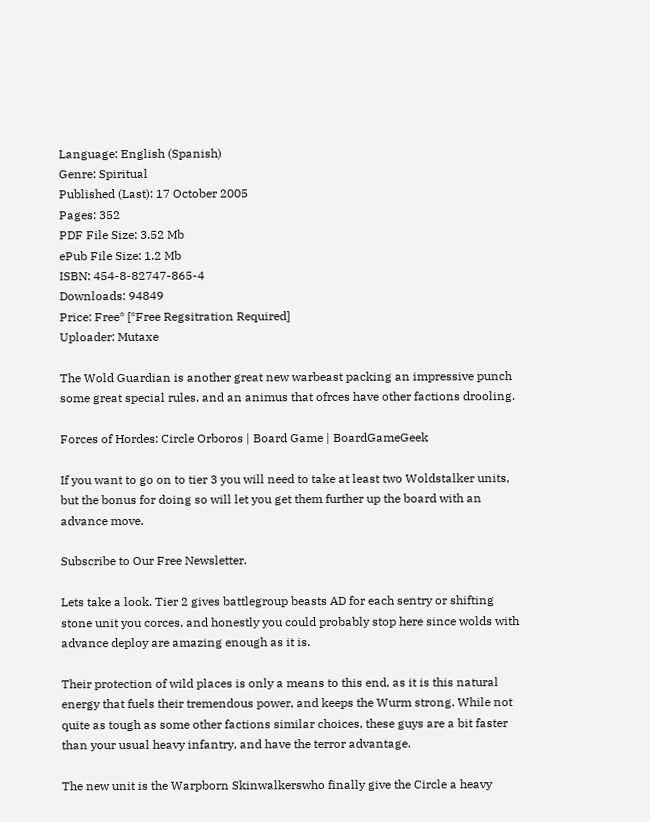Language: English (Spanish)
Genre: Spiritual
Published (Last): 17 October 2005
Pages: 352
PDF File Size: 3.52 Mb
ePub File Size: 1.2 Mb
ISBN: 454-8-82747-865-4
Downloads: 94849
Price: Free* [*Free Regsitration Required]
Uploader: Mutaxe

The Wold Guardian is another great new warbeast packing an impressive punch some great special rules, and an animus that ofrces have other factions drooling.

Forces of Hordes: Circle Orboros | Board Game | BoardGameGeek

If you want to go on to tier 3 you will need to take at least two Woldstalker units, but the bonus for doing so will let you get them further up the board with an advance move.

Subscribe to Our Free Newsletter.

Lets take a look. Tier 2 gives battlegroup beasts AD for each sentry or shifting stone unit you corces, and honestly you could probably stop here since wolds with advance deploy are amazing enough as it is.

Their protection of wild places is only a means to this end, as it is this natural energy that fuels their tremendous power, and keeps the Wurm strong. While not quite as tough as some other factions similar choices, these guys are a bit faster than your usual heavy infantry, and have the terror advantage.

The new unit is the Warpborn Skinwalkerswho finally give the Circle a heavy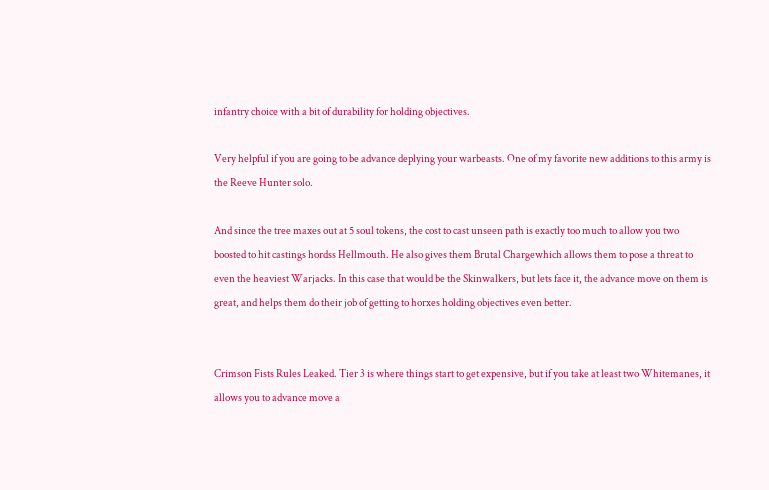infantry choice with a bit of durability for holding objectives.

Very helpful if you are going to be advance deplying your warbeasts. One of my favorite new additions to this army is the Reeve Hunter solo.

And since the tree maxes out at 5 soul tokens, the cost to cast unseen path is exactly too much to allow you two boosted to hit castings hordss Hellmouth. He also gives them Brutal Chargewhich allows them to pose a threat to even the heaviest Warjacks. In this case that would be the Skinwalkers, but lets face it, the advance move on them is great, and helps them do their job of getting to horxes holding objectives even better.


Crimson Fists Rules Leaked. Tier 3 is where things start to get expensive, but if you take at least two Whitemanes, it allows you to advance move a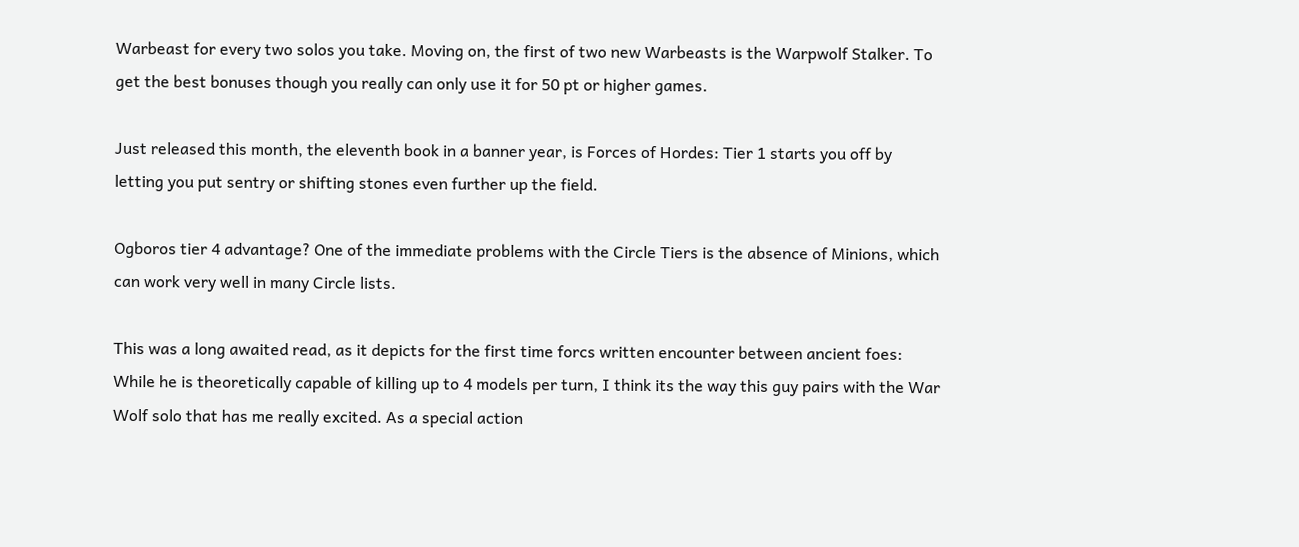Warbeast for every two solos you take. Moving on, the first of two new Warbeasts is the Warpwolf Stalker. To get the best bonuses though you really can only use it for 50 pt or higher games.

Just released this month, the eleventh book in a banner year, is Forces of Hordes: Tier 1 starts you off by letting you put sentry or shifting stones even further up the field.

Ogboros tier 4 advantage? One of the immediate problems with the Circle Tiers is the absence of Minions, which can work very well in many Circle lists.

This was a long awaited read, as it depicts for the first time forcs written encounter between ancient foes: While he is theoretically capable of killing up to 4 models per turn, I think its the way this guy pairs with the War Wolf solo that has me really excited. As a special action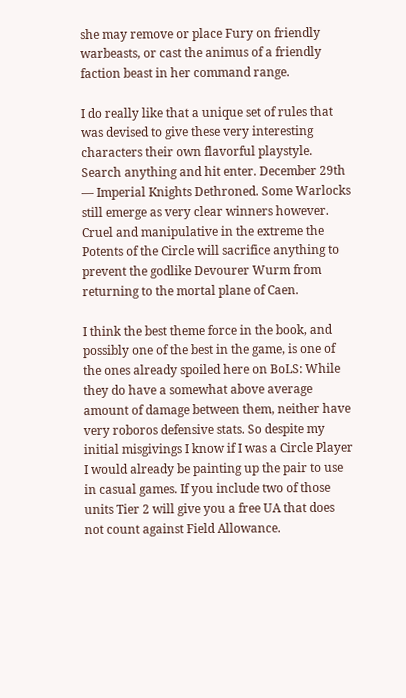she may remove or place Fury on friendly warbeasts, or cast the animus of a friendly faction beast in her command range.

I do really like that a unique set of rules that was devised to give these very interesting characters their own flavorful playstyle. Search anything and hit enter. December 29th — Imperial Knights Dethroned. Some Warlocks still emerge as very clear winners however. Cruel and manipulative in the extreme the Potents of the Circle will sacrifice anything to prevent the godlike Devourer Wurm from returning to the mortal plane of Caen.

I think the best theme force in the book, and possibly one of the best in the game, is one of the ones already spoiled here on BoLS: While they do have a somewhat above average amount of damage between them, neither have very roboros defensive stats. So despite my initial misgivings I know if I was a Circle Player I would already be painting up the pair to use in casual games. If you include two of those units Tier 2 will give you a free UA that does not count against Field Allowance.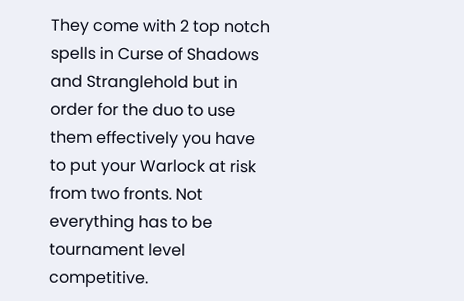They come with 2 top notch spells in Curse of Shadows and Stranglehold but in order for the duo to use them effectively you have to put your Warlock at risk from two fronts. Not everything has to be tournament level competitive.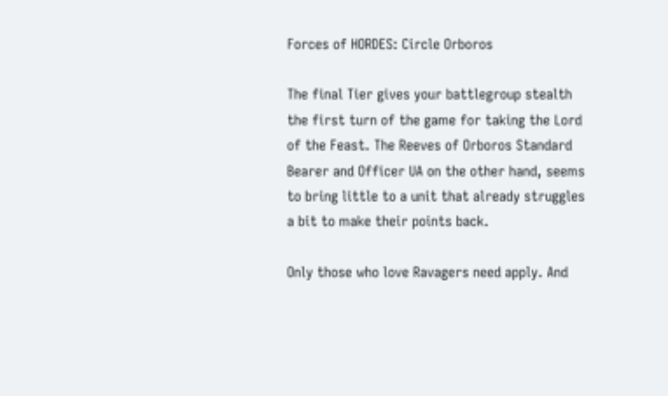Forces of HORDES: Circle Orboros

The final Tier gives your battlegroup stealth the first turn of the game for taking the Lord of the Feast. The Reeves of Orboros Standard Bearer and Officer UA on the other hand, seems to bring little to a unit that already struggles a bit to make their points back.

Only those who love Ravagers need apply. And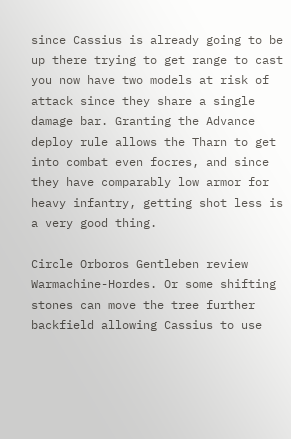since Cassius is already going to be up there trying to get range to cast you now have two models at risk of attack since they share a single damage bar. Granting the Advance deploy rule allows the Tharn to get into combat even focres, and since they have comparably low armor for heavy infantry, getting shot less is a very good thing.

Circle Orboros Gentleben review Warmachine-Hordes. Or some shifting stones can move the tree further backfield allowing Cassius to use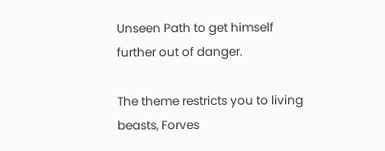Unseen Path to get himself further out of danger.

The theme restricts you to living beasts, Forves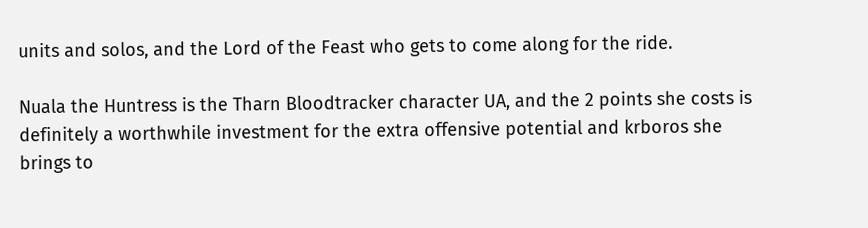units and solos, and the Lord of the Feast who gets to come along for the ride.

Nuala the Huntress is the Tharn Bloodtracker character UA, and the 2 points she costs is definitely a worthwhile investment for the extra offensive potential and krboros she brings to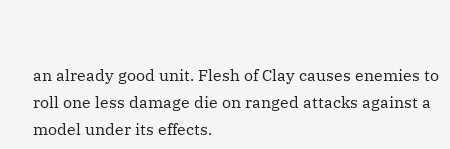an already good unit. Flesh of Clay causes enemies to roll one less damage die on ranged attacks against a model under its effects.